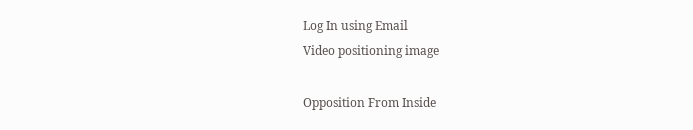Log In using Email
Video positioning image

Opposition From Inside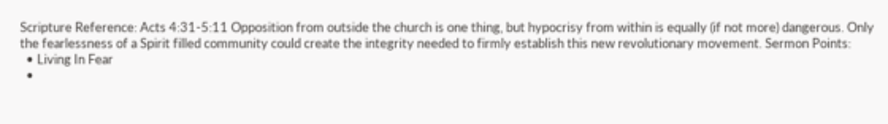Scripture Reference: Acts 4:31-5:11 Opposition from outside the church is one thing, but hypocrisy from within is equally (if not more) dangerous. Only the fearlessness of a Spirit filled community could create the integrity needed to firmly establish this new revolutionary movement. Sermon Points:
  • Living In Fear
  •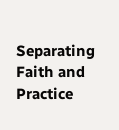Separating Faith and Practice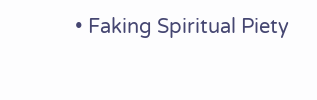• Faking Spiritual Piety